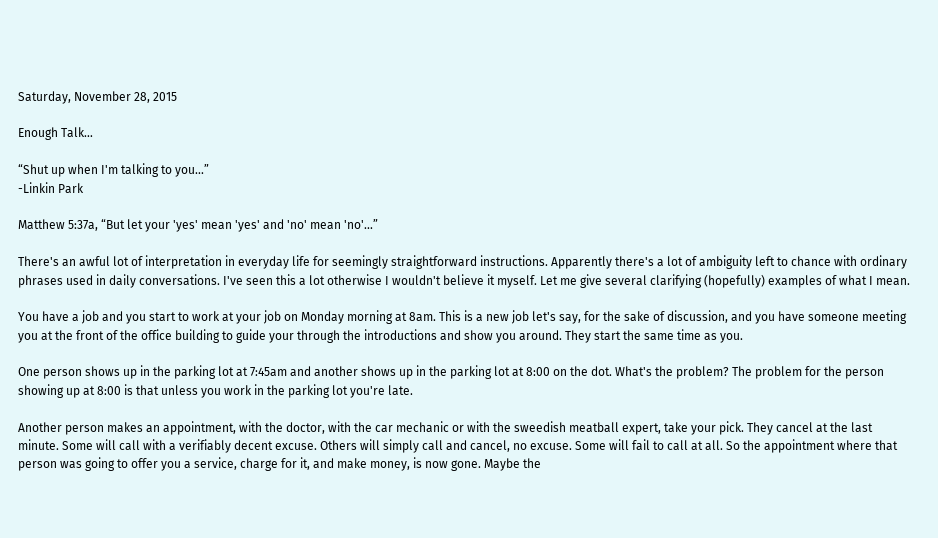Saturday, November 28, 2015

Enough Talk…

“Shut up when I'm talking to you...”
-Linkin Park

Matthew 5:37a, “But let your 'yes' mean 'yes' and 'no' mean 'no'...”

There's an awful lot of interpretation in everyday life for seemingly straightforward instructions. Apparently there's a lot of ambiguity left to chance with ordinary phrases used in daily conversations. I've seen this a lot otherwise I wouldn't believe it myself. Let me give several clarifying (hopefully) examples of what I mean.

You have a job and you start to work at your job on Monday morning at 8am. This is a new job let's say, for the sake of discussion, and you have someone meeting you at the front of the office building to guide your through the introductions and show you around. They start the same time as you.

One person shows up in the parking lot at 7:45am and another shows up in the parking lot at 8:00 on the dot. What's the problem? The problem for the person showing up at 8:00 is that unless you work in the parking lot you're late.

Another person makes an appointment, with the doctor, with the car mechanic or with the sweedish meatball expert, take your pick. They cancel at the last minute. Some will call with a verifiably decent excuse. Others will simply call and cancel, no excuse. Some will fail to call at all. So the appointment where that person was going to offer you a service, charge for it, and make money, is now gone. Maybe the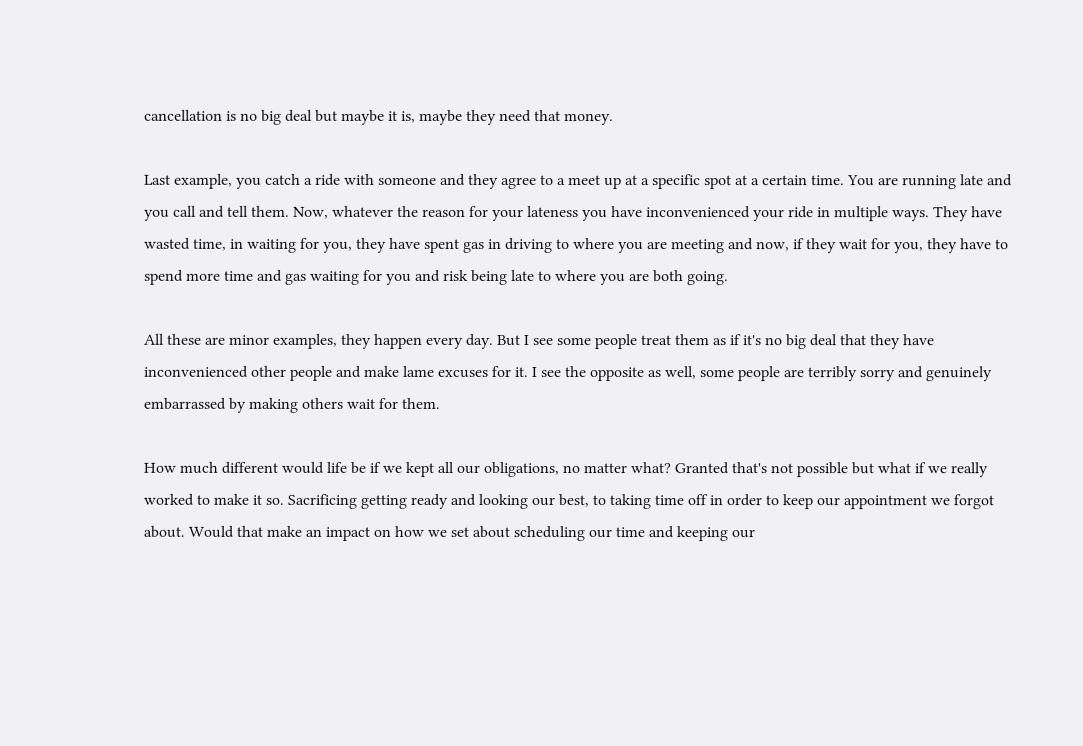cancellation is no big deal but maybe it is, maybe they need that money.

Last example, you catch a ride with someone and they agree to a meet up at a specific spot at a certain time. You are running late and you call and tell them. Now, whatever the reason for your lateness you have inconvenienced your ride in multiple ways. They have wasted time, in waiting for you, they have spent gas in driving to where you are meeting and now, if they wait for you, they have to spend more time and gas waiting for you and risk being late to where you are both going.

All these are minor examples, they happen every day. But I see some people treat them as if it's no big deal that they have inconvenienced other people and make lame excuses for it. I see the opposite as well, some people are terribly sorry and genuinely embarrassed by making others wait for them.

How much different would life be if we kept all our obligations, no matter what? Granted that's not possible but what if we really worked to make it so. Sacrificing getting ready and looking our best, to taking time off in order to keep our appointment we forgot about. Would that make an impact on how we set about scheduling our time and keeping our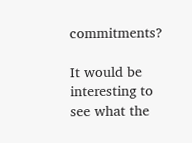commitments?

It would be interesting to see what the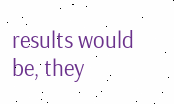results would be, they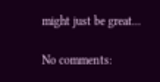might just be great...

No comments: